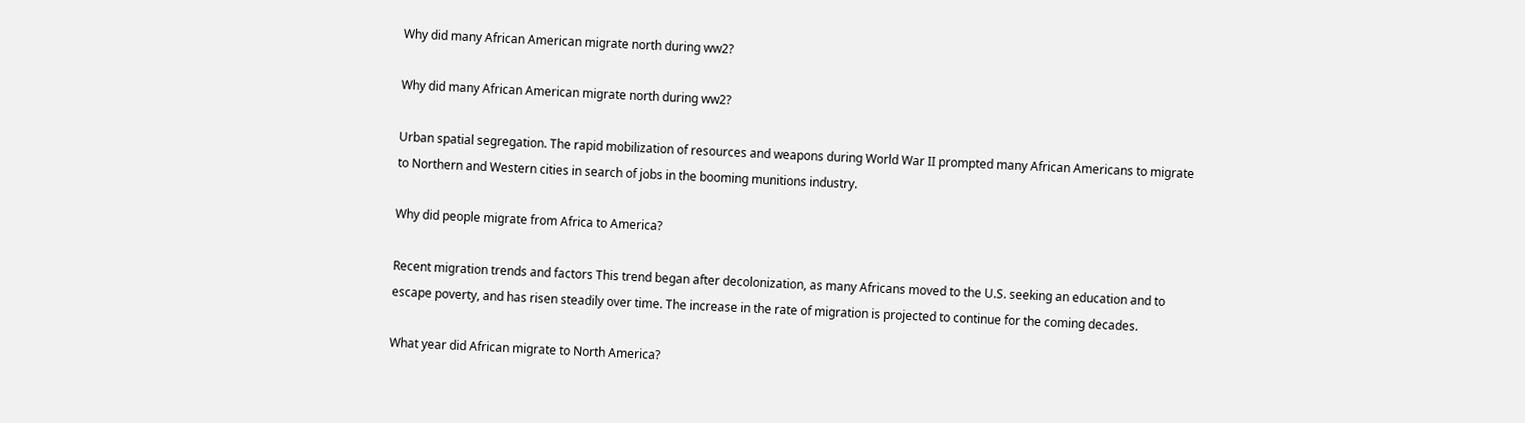Why did many African American migrate north during ww2?

Why did many African American migrate north during ww2?

Urban spatial segregation. The rapid mobilization of resources and weapons during World War II prompted many African Americans to migrate to Northern and Western cities in search of jobs in the booming munitions industry.

Why did people migrate from Africa to America?

Recent migration trends and factors This trend began after decolonization, as many Africans moved to the U.S. seeking an education and to escape poverty, and has risen steadily over time. The increase in the rate of migration is projected to continue for the coming decades.

What year did African migrate to North America?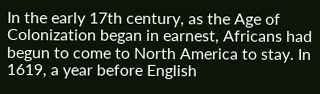In the early 17th century, as the Age of Colonization began in earnest, Africans had begun to come to North America to stay. In 1619, a year before English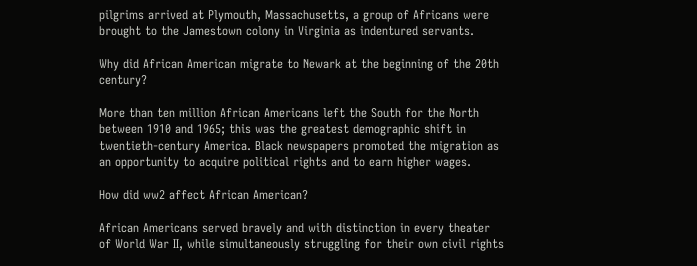pilgrims arrived at Plymouth, Massachusetts, a group of Africans were brought to the Jamestown colony in Virginia as indentured servants.

Why did African American migrate to Newark at the beginning of the 20th century?

More than ten million African Americans left the South for the North between 1910 and 1965; this was the greatest demographic shift in twentieth-century America. Black newspapers promoted the migration as an opportunity to acquire political rights and to earn higher wages.

How did ww2 affect African American?

African Americans served bravely and with distinction in every theater of World War II, while simultaneously struggling for their own civil rights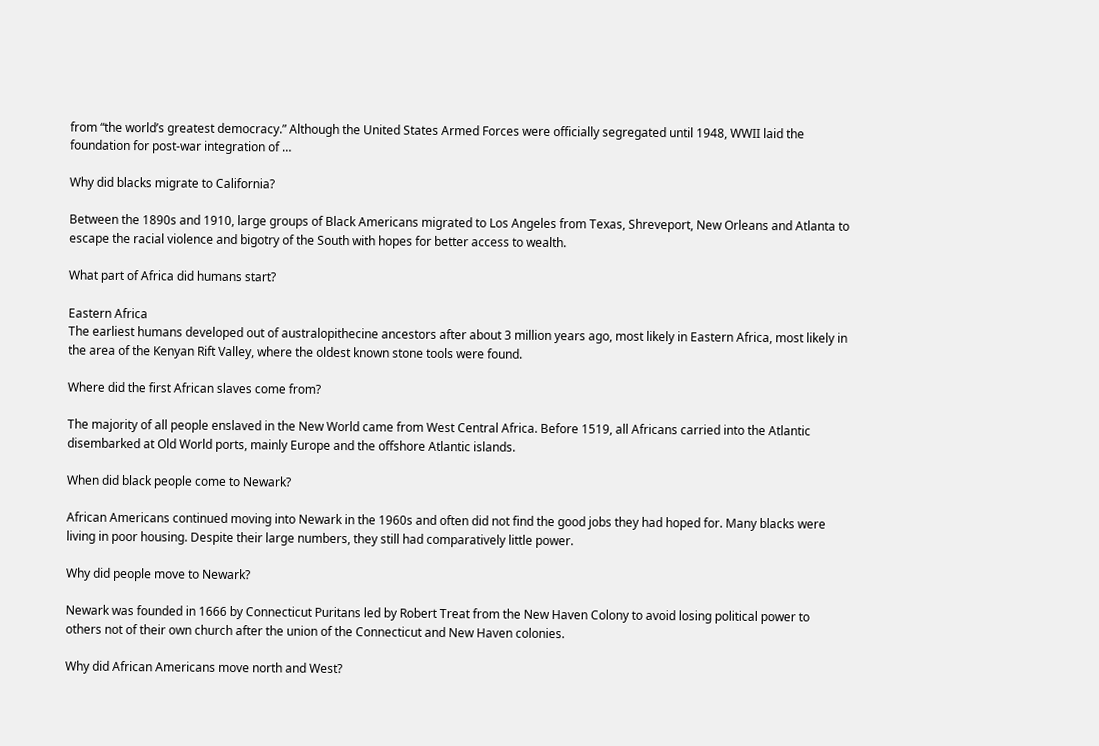from “the world’s greatest democracy.” Although the United States Armed Forces were officially segregated until 1948, WWII laid the foundation for post-war integration of …

Why did blacks migrate to California?

Between the 1890s and 1910, large groups of Black Americans migrated to Los Angeles from Texas, Shreveport, New Orleans and Atlanta to escape the racial violence and bigotry of the South with hopes for better access to wealth.

What part of Africa did humans start?

Eastern Africa
The earliest humans developed out of australopithecine ancestors after about 3 million years ago, most likely in Eastern Africa, most likely in the area of the Kenyan Rift Valley, where the oldest known stone tools were found.

Where did the first African slaves come from?

The majority of all people enslaved in the New World came from West Central Africa. Before 1519, all Africans carried into the Atlantic disembarked at Old World ports, mainly Europe and the offshore Atlantic islands.

When did black people come to Newark?

African Americans continued moving into Newark in the 1960s and often did not find the good jobs they had hoped for. Many blacks were living in poor housing. Despite their large numbers, they still had comparatively little power.

Why did people move to Newark?

Newark was founded in 1666 by Connecticut Puritans led by Robert Treat from the New Haven Colony to avoid losing political power to others not of their own church after the union of the Connecticut and New Haven colonies.

Why did African Americans move north and West?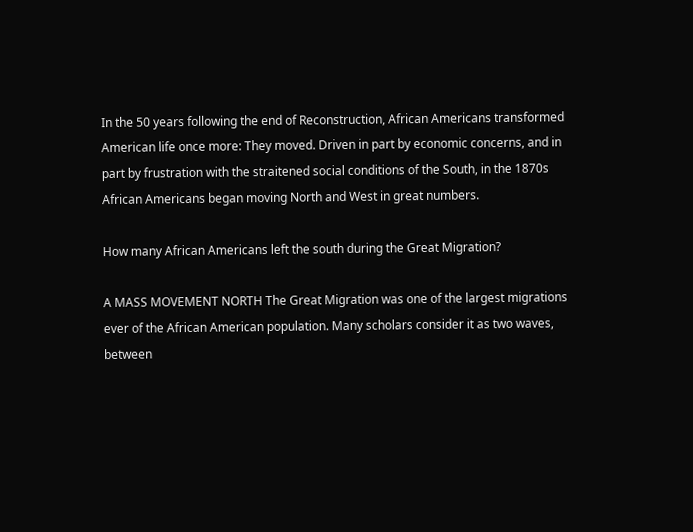In the 50 years following the end of Reconstruction, African Americans transformed American life once more: They moved. Driven in part by economic concerns, and in part by frustration with the straitened social conditions of the South, in the 1870s African Americans began moving North and West in great numbers.

How many African Americans left the south during the Great Migration?

A MASS MOVEMENT NORTH The Great Migration was one of the largest migrations ever of the African American population. Many scholars consider it as two waves, between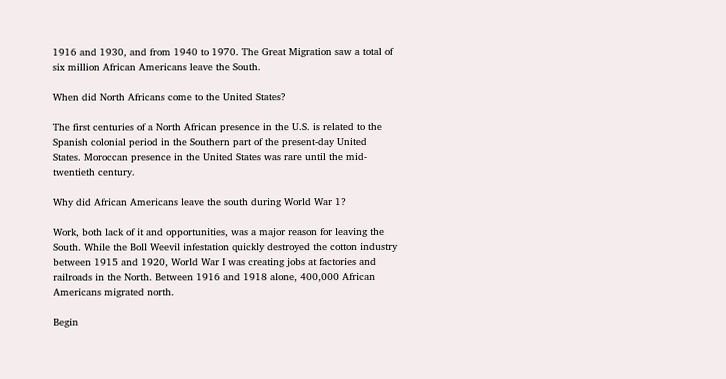1916 and 1930, and from 1940 to 1970. The Great Migration saw a total of six million African Americans leave the South.

When did North Africans come to the United States?

The first centuries of a North African presence in the U.S. is related to the Spanish colonial period in the Southern part of the present-day United States. Moroccan presence in the United States was rare until the mid-twentieth century.

Why did African Americans leave the south during World War 1?

Work, both lack of it and opportunities, was a major reason for leaving the South. While the Boll Weevil infestation quickly destroyed the cotton industry between 1915 and 1920, World War I was creating jobs at factories and railroads in the North. Between 1916 and 1918 alone, 400,000 African Americans migrated north.

Begin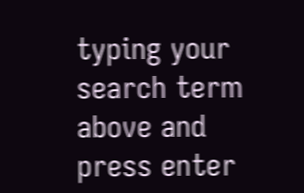typing your search term above and press enter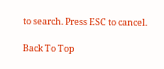to search. Press ESC to cancel.

Back To Top